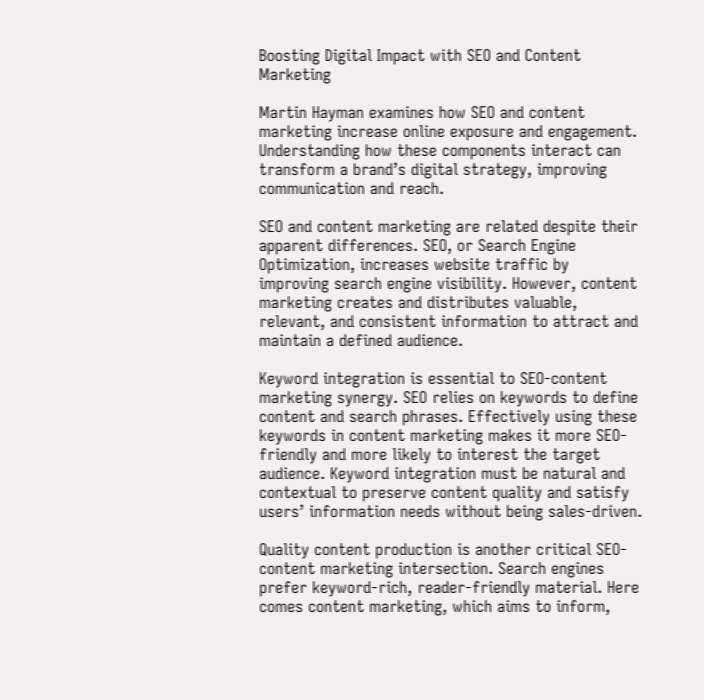Boosting Digital Impact with SEO and Content Marketing

Martin Hayman examines how SEO and content marketing increase online exposure and engagement. Understanding how these components interact can transform a brand’s digital strategy, improving communication and reach.

SEO and content marketing are related despite their apparent differences. SEO, or Search Engine Optimization, increases website traffic by improving search engine visibility. However, content marketing creates and distributes valuable, relevant, and consistent information to attract and maintain a defined audience.

Keyword integration is essential to SEO-content marketing synergy. SEO relies on keywords to define content and search phrases. Effectively using these keywords in content marketing makes it more SEO-friendly and more likely to interest the target audience. Keyword integration must be natural and contextual to preserve content quality and satisfy users’ information needs without being sales-driven.

Quality content production is another critical SEO-content marketing intersection. Search engines prefer keyword-rich, reader-friendly material. Here comes content marketing, which aims to inform,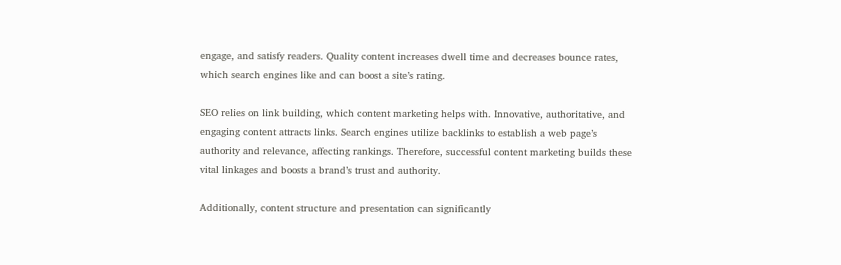engage, and satisfy readers. Quality content increases dwell time and decreases bounce rates, which search engines like and can boost a site’s rating.

SEO relies on link building, which content marketing helps with. Innovative, authoritative, and engaging content attracts links. Search engines utilize backlinks to establish a web page’s authority and relevance, affecting rankings. Therefore, successful content marketing builds these vital linkages and boosts a brand’s trust and authority.

Additionally, content structure and presentation can significantly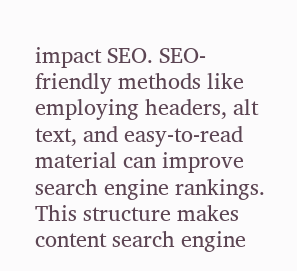impact SEO. SEO-friendly methods like employing headers, alt text, and easy-to-read material can improve search engine rankings. This structure makes content search engine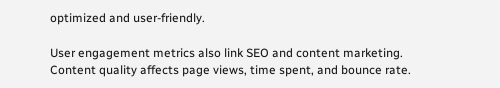optimized and user-friendly.

User engagement metrics also link SEO and content marketing. Content quality affects page views, time spent, and bounce rate.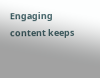Engaging content keeps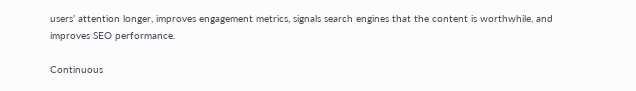users’ attention longer, improves engagement metrics, signals search engines that the content is worthwhile, and improves SEO performance.

Continuous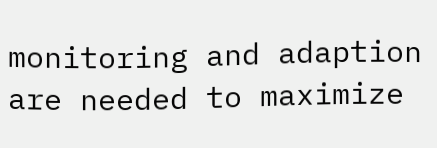monitoring and adaption are needed to maximize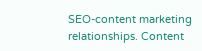SEO-content marketing relationships. Content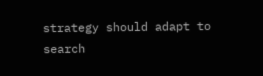strategy should adapt to search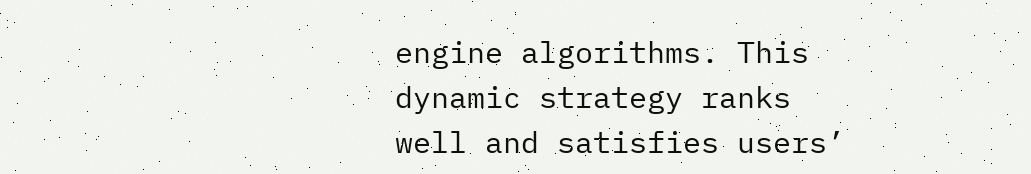engine algorithms. This dynamic strategy ranks well and satisfies users’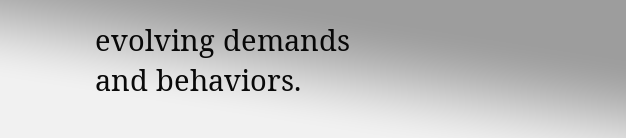evolving demands and behaviors.